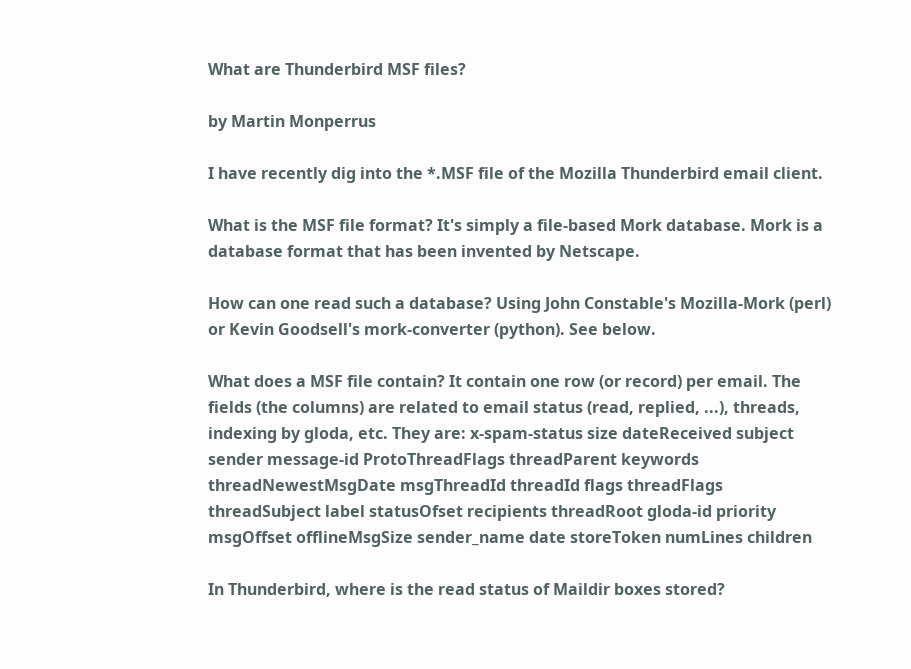What are Thunderbird MSF files?

by Martin Monperrus

I have recently dig into the *.MSF file of the Mozilla Thunderbird email client.

What is the MSF file format? It's simply a file-based Mork database. Mork is a database format that has been invented by Netscape.

How can one read such a database? Using John Constable's Mozilla-Mork (perl) or Kevin Goodsell's mork-converter (python). See below.

What does a MSF file contain? It contain one row (or record) per email. The fields (the columns) are related to email status (read, replied, ...), threads, indexing by gloda, etc. They are: x-spam-status size dateReceived subject sender message-id ProtoThreadFlags threadParent keywords threadNewestMsgDate msgThreadId threadId flags threadFlags threadSubject label statusOfset recipients threadRoot gloda-id priority msgOffset offlineMsgSize sender_name date storeToken numLines children

In Thunderbird, where is the read status of Maildir boxes stored?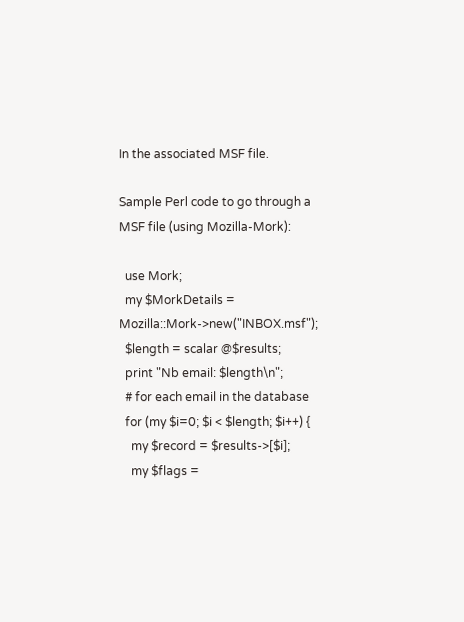In the associated MSF file.

Sample Perl code to go through a MSF file (using Mozilla-Mork):

  use Mork;
  my $MorkDetails = Mozilla::Mork->new("INBOX.msf");
  $length = scalar @$results;
  print "Nb email: $length\n";
  # for each email in the database
  for (my $i=0; $i < $length; $i++) {
    my $record = $results->[$i];
    my $flags =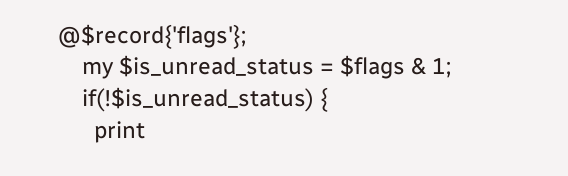@$record{'flags'};
    my $is_unread_status = $flags & 1;
    if(!$is_unread_status) {
      print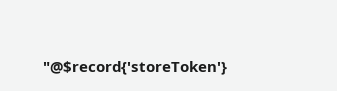"@$record{'storeToken'}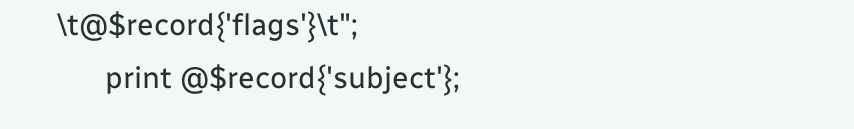\t@$record{'flags'}\t";
      print @$record{'subject'};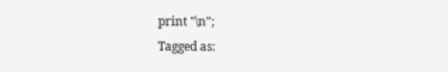print "\n";
Tagged as: